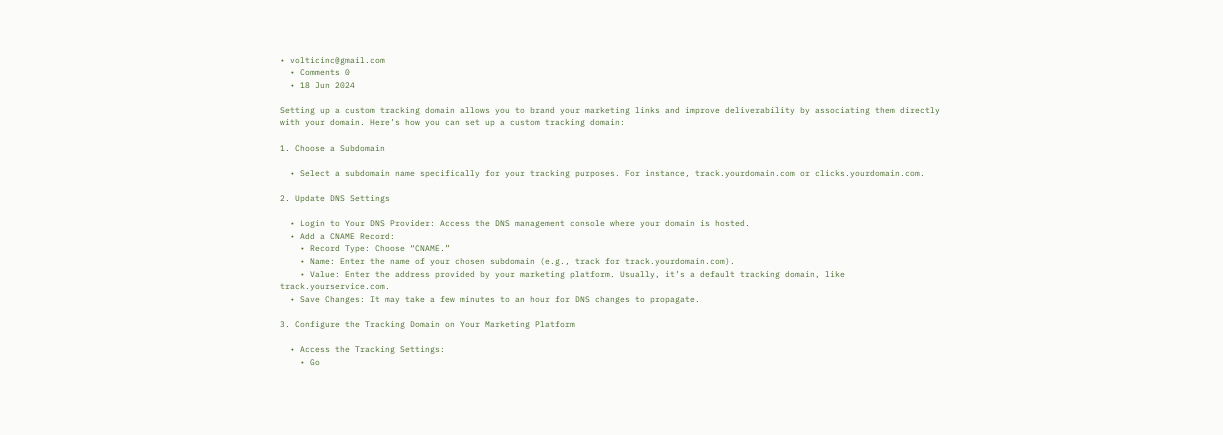• volticinc@gmail.com
  • Comments 0
  • 18 Jun 2024

Setting up a custom tracking domain allows you to brand your marketing links and improve deliverability by associating them directly with your domain. Here’s how you can set up a custom tracking domain:

1. Choose a Subdomain

  • Select a subdomain name specifically for your tracking purposes. For instance, track.yourdomain.com or clicks.yourdomain.com.

2. Update DNS Settings

  • Login to Your DNS Provider: Access the DNS management console where your domain is hosted.
  • Add a CNAME Record:
    • Record Type: Choose “CNAME.”
    • Name: Enter the name of your chosen subdomain (e.g., track for track.yourdomain.com).
    • Value: Enter the address provided by your marketing platform. Usually, it’s a default tracking domain, like track.yourservice.com.
  • Save Changes: It may take a few minutes to an hour for DNS changes to propagate.

3. Configure the Tracking Domain on Your Marketing Platform

  • Access the Tracking Settings:
    • Go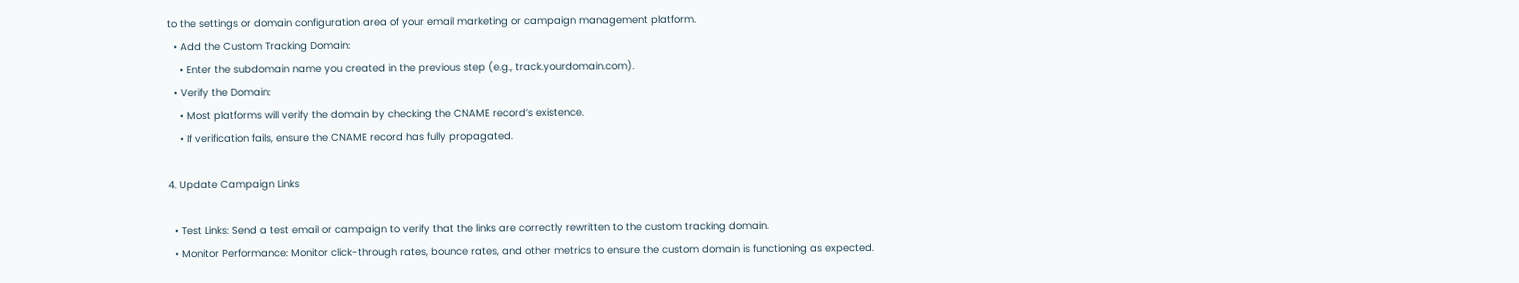to the settings or domain configuration area of your email marketing or campaign management platform.
  • Add the Custom Tracking Domain:
    • Enter the subdomain name you created in the previous step (e.g., track.yourdomain.com).
  • Verify the Domain:
    • Most platforms will verify the domain by checking the CNAME record’s existence.
    • If verification fails, ensure the CNAME record has fully propagated.

4. Update Campaign Links

  • Test Links: Send a test email or campaign to verify that the links are correctly rewritten to the custom tracking domain.
  • Monitor Performance: Monitor click-through rates, bounce rates, and other metrics to ensure the custom domain is functioning as expected.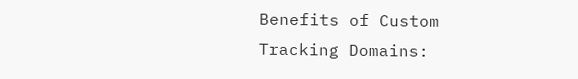Benefits of Custom Tracking Domains: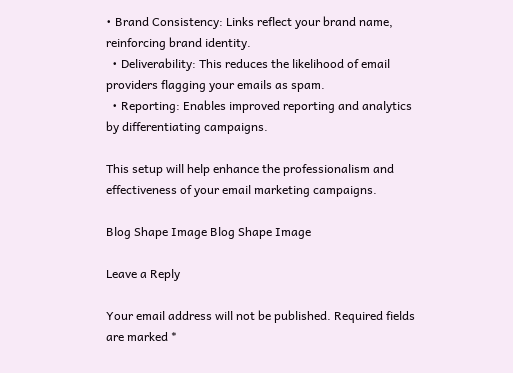• Brand Consistency: Links reflect your brand name, reinforcing brand identity.
  • Deliverability: This reduces the likelihood of email providers flagging your emails as spam.
  • Reporting: Enables improved reporting and analytics by differentiating campaigns.

This setup will help enhance the professionalism and effectiveness of your email marketing campaigns.

Blog Shape Image Blog Shape Image

Leave a Reply

Your email address will not be published. Required fields are marked *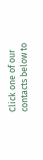Click one of our contacts below to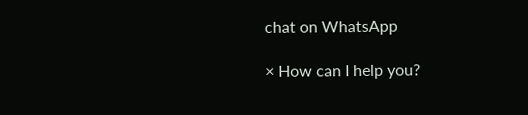chat on WhatsApp

× How can I help you?